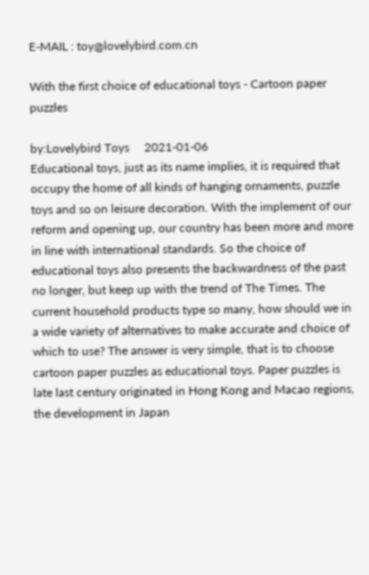E-MAIL : toy@lovelybird.com.cn

With the first choice of educational toys - Cartoon paper puzzles

by:Lovelybird Toys     2021-01-06
Educational toys, just as its name implies, it is required that occupy the home of all kinds of hanging ornaments, puzzle toys and so on leisure decoration. With the implement of our reform and opening up, our country has been more and more in line with international standards. So the choice of educational toys also presents the backwardness of the past no longer, but keep up with the trend of The Times. The current household products type so many, how should we in a wide variety of alternatives to make accurate and choice of which to use? The answer is very simple, that is to choose cartoon paper puzzles as educational toys. Paper puzzles is late last century originated in Hong Kong and Macao regions, the development in Japan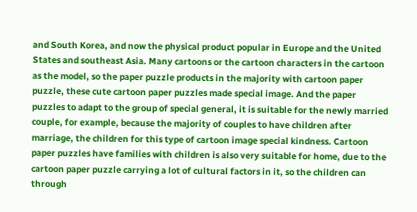and South Korea, and now the physical product popular in Europe and the United States and southeast Asia. Many cartoons or the cartoon characters in the cartoon as the model, so the paper puzzle products in the majority with cartoon paper puzzle, these cute cartoon paper puzzles made special image. And the paper puzzles to adapt to the group of special general, it is suitable for the newly married couple, for example, because the majority of couples to have children after marriage, the children for this type of cartoon image special kindness. Cartoon paper puzzles have families with children is also very suitable for home, due to the cartoon paper puzzle carrying a lot of cultural factors in it, so the children can through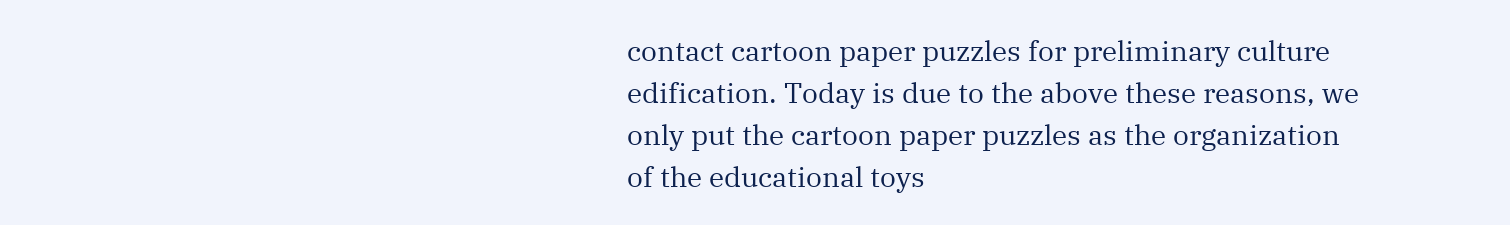contact cartoon paper puzzles for preliminary culture edification. Today is due to the above these reasons, we only put the cartoon paper puzzles as the organization of the educational toys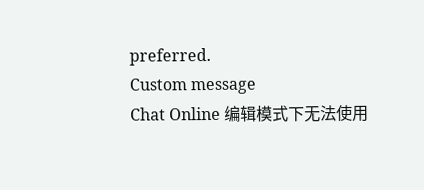preferred.
Custom message
Chat Online 编辑模式下无法使用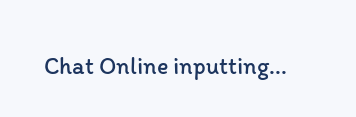Chat Online inputting...